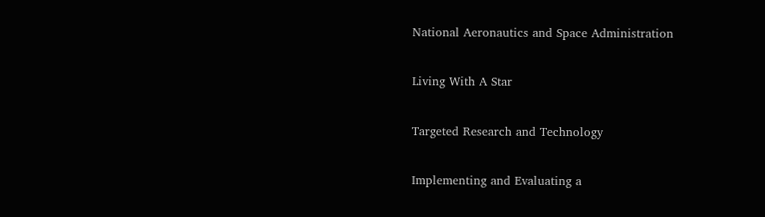National Aeronautics and Space Administration

Living With A Star

Targeted Research and Technology

Implementing and Evaluating a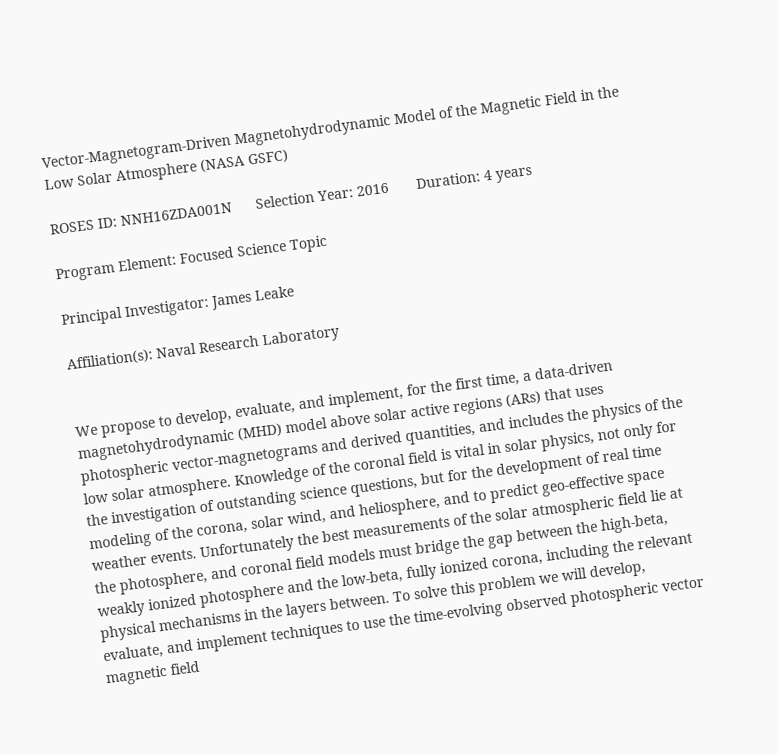Vector-Magnetogram-Driven Magnetohydrodynamic Model of the Magnetic Field in the Low Solar Atmosphere (NASA GSFC)

ROSES ID: NNH16ZDA001N      Selection Year: 2016       Duration: 4 years

Program Element: Focused Science Topic

Principal Investigator: James Leake

Affiliation(s): Naval Research Laboratory


We propose to develop, evaluate, and implement, for the first time, a data-driven magnetohydrodynamic (MHD) model above solar active regions (ARs) that uses photospheric vector-magnetograms and derived quantities, and includes the physics of the low solar atmosphere. Knowledge of the coronal field is vital in solar physics, not only for the investigation of outstanding science questions, but for the development of real time modeling of the corona, solar wind, and heliosphere, and to predict geo-effective space weather events. Unfortunately the best measurements of the solar atmospheric field lie at the photosphere, and coronal field models must bridge the gap between the high-beta, weakly ionized photosphere and the low-beta, fully ionized corona, including the relevant physical mechanisms in the layers between. To solve this problem we will develop, evaluate, and implement techniques to use the time-evolving observed photospheric vector magnetic field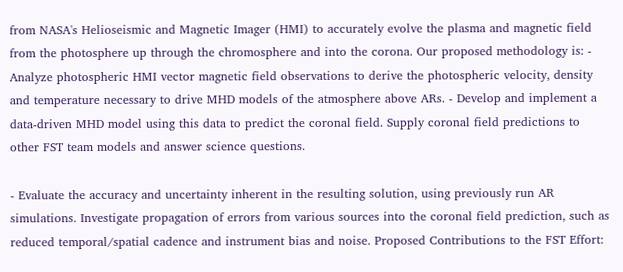from NASA's Helioseismic and Magnetic Imager (HMI) to accurately evolve the plasma and magnetic field from the photosphere up through the chromosphere and into the corona. Our proposed methodology is: - Analyze photospheric HMI vector magnetic field observations to derive the photospheric velocity, density and temperature necessary to drive MHD models of the atmosphere above ARs. - Develop and implement a data-driven MHD model using this data to predict the coronal field. Supply coronal field predictions to other FST team models and answer science questions.

- Evaluate the accuracy and uncertainty inherent in the resulting solution, using previously run AR simulations. Investigate propagation of errors from various sources into the coronal field prediction, such as reduced temporal/spatial cadence and instrument bias and noise. Proposed Contributions to the FST Effort: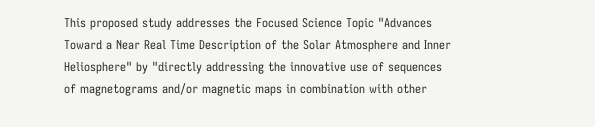This proposed study addresses the Focused Science Topic "Advances Toward a Near Real Time Description of the Solar Atmosphere and Inner Heliosphere" by "directly addressing the innovative use of sequences of magnetograms and/or magnetic maps in combination with other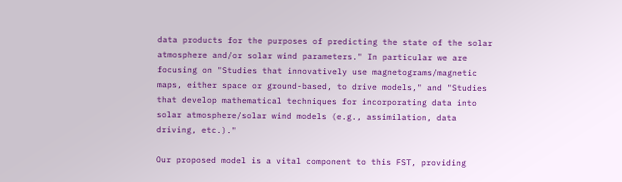data products for the purposes of predicting the state of the solar atmosphere and/or solar wind parameters." In particular we are focusing on "Studies that innovatively use magnetograms/magnetic maps, either space or ground-based, to drive models," and "Studies that develop mathematical techniques for incorporating data into solar atmosphere/solar wind models (e.g., assimilation, data driving, etc.)."

Our proposed model is a vital component to this FST, providing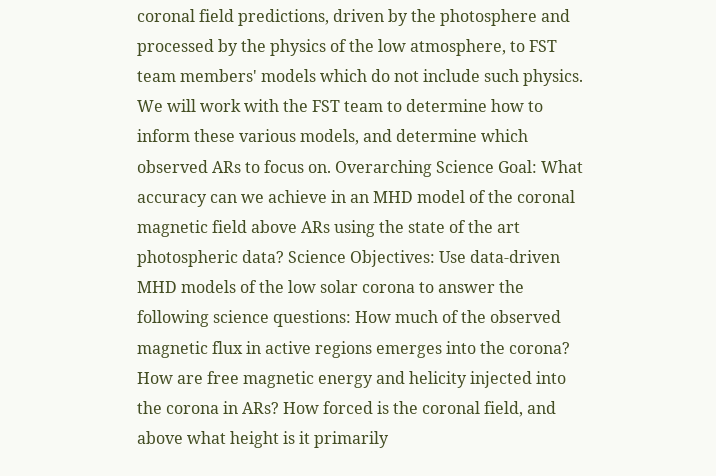coronal field predictions, driven by the photosphere and processed by the physics of the low atmosphere, to FST team members' models which do not include such physics. We will work with the FST team to determine how to inform these various models, and determine which observed ARs to focus on. Overarching Science Goal: What accuracy can we achieve in an MHD model of the coronal magnetic field above ARs using the state of the art photospheric data? Science Objectives: Use data-driven MHD models of the low solar corona to answer the following science questions: How much of the observed magnetic flux in active regions emerges into the corona? How are free magnetic energy and helicity injected into the corona in ARs? How forced is the coronal field, and above what height is it primarily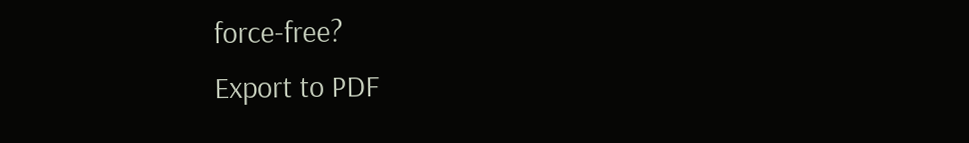force-free?
Export to PDF